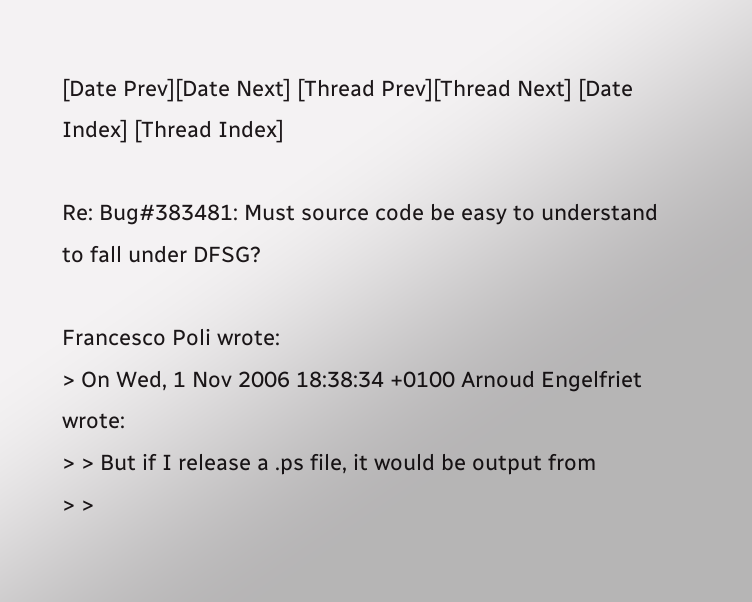[Date Prev][Date Next] [Thread Prev][Thread Next] [Date Index] [Thread Index]

Re: Bug#383481: Must source code be easy to understand to fall under DFSG?

Francesco Poli wrote:
> On Wed, 1 Nov 2006 18:38:34 +0100 Arnoud Engelfriet wrote:
> > But if I release a .ps file, it would be output from
> >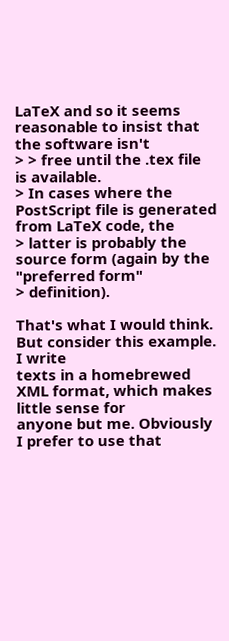LaTeX and so it seems reasonable to insist that the software isn't
> > free until the .tex file is available.
> In cases where the PostScript file is generated from LaTeX code, the
> latter is probably the source form (again by the "preferred form"
> definition).

That's what I would think. But consider this example. I write
texts in a homebrewed XML format, which makes little sense for
anyone but me. Obviously I prefer to use that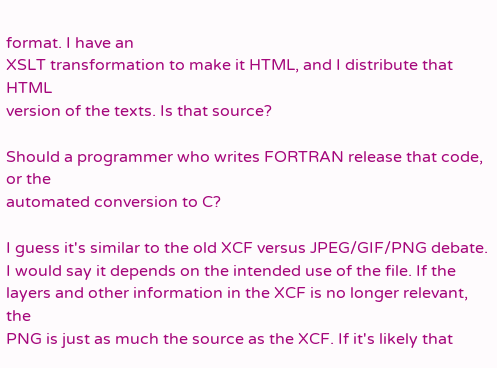format. I have an
XSLT transformation to make it HTML, and I distribute that HTML
version of the texts. Is that source?

Should a programmer who writes FORTRAN release that code, or the
automated conversion to C?

I guess it's similar to the old XCF versus JPEG/GIF/PNG debate.
I would say it depends on the intended use of the file. If the
layers and other information in the XCF is no longer relevant, the
PNG is just as much the source as the XCF. If it's likely that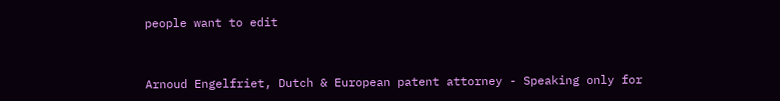people want to edit


Arnoud Engelfriet, Dutch & European patent attorney - Speaking only for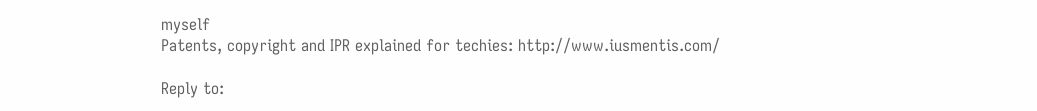myself
Patents, copyright and IPR explained for techies: http://www.iusmentis.com/

Reply to: